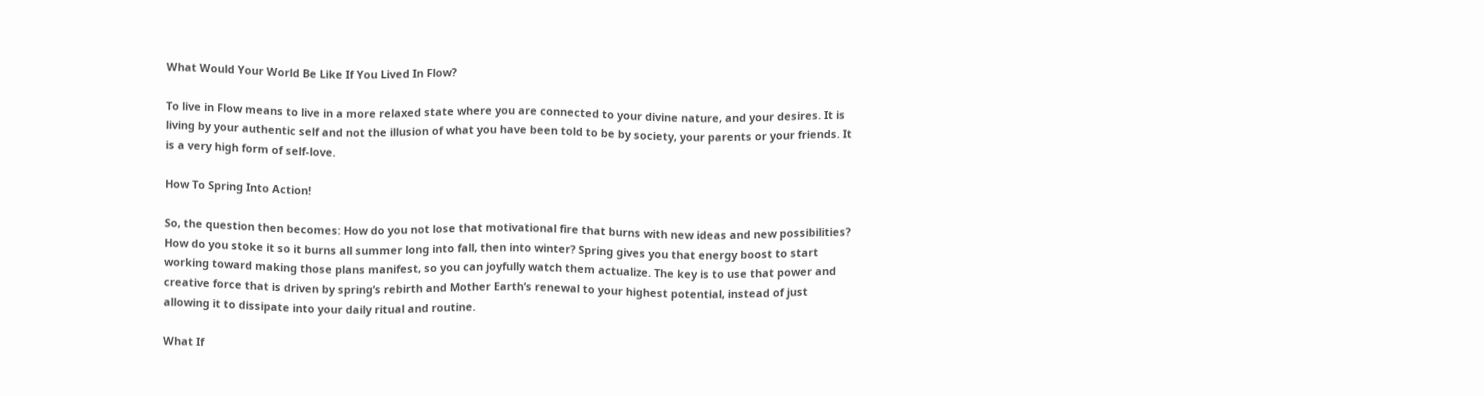What Would Your World Be Like If You Lived In Flow?

To live in Flow means to live in a more relaxed state where you are connected to your divine nature, and your desires. It is living by your authentic self and not the illusion of what you have been told to be by society, your parents or your friends. It is a very high form of self-love.

How To Spring Into Action!

So, the question then becomes: How do you not lose that motivational fire that burns with new ideas and new possibilities? How do you stoke it so it burns all summer long into fall, then into winter? Spring gives you that energy boost to start working toward making those plans manifest, so you can joyfully watch them actualize. The key is to use that power and creative force that is driven by spring’s rebirth and Mother Earth’s renewal to your highest potential, instead of just allowing it to dissipate into your daily ritual and routine.

What If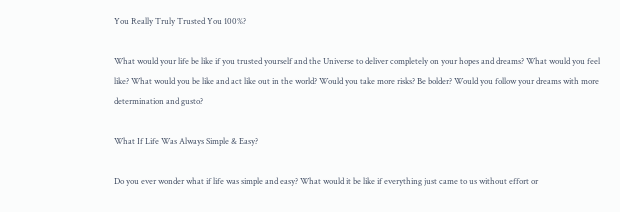You Really Truly Trusted You 100%?

What would your life be like if you trusted yourself and the Universe to deliver completely on your hopes and dreams? What would you feel like? What would you be like and act like out in the world? Would you take more risks? Be bolder? Would you follow your dreams with more determination and gusto?

What If Life Was Always Simple & Easy?

Do you ever wonder what if life was simple and easy? What would it be like if everything just came to us without effort or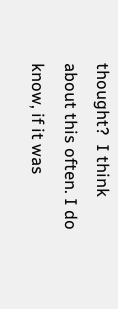thought?  I think about this often. I do know, if it was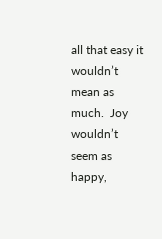all that easy it wouldn’t mean as much.  Joy wouldn’t seem as happy,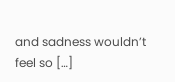and sadness wouldn’t feel so […]